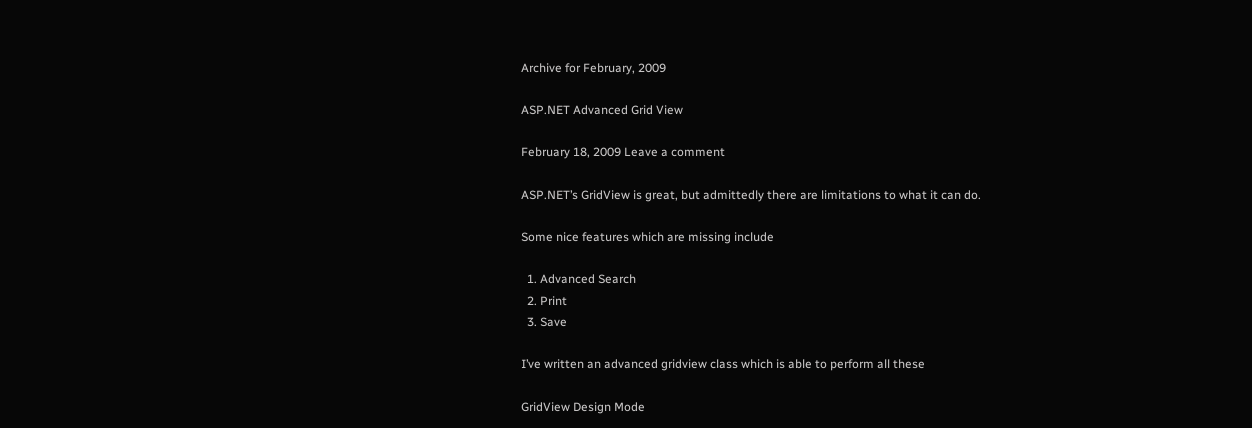Archive for February, 2009

ASP.NET Advanced Grid View

February 18, 2009 Leave a comment

ASP.NET’s GridView is great, but admittedly there are limitations to what it can do.

Some nice features which are missing include

  1. Advanced Search
  2. Print
  3. Save

I’ve written an advanced gridview class which is able to perform all these

GridView Design Mode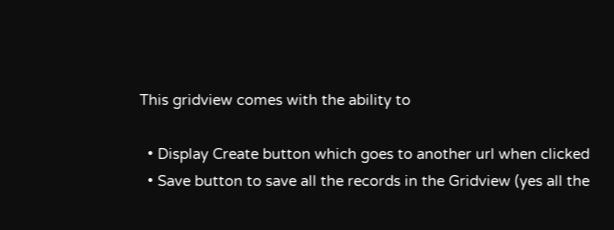This gridview comes with the ability to

  • Display Create button which goes to another url when clicked
  • Save button to save all the records in the Gridview (yes all the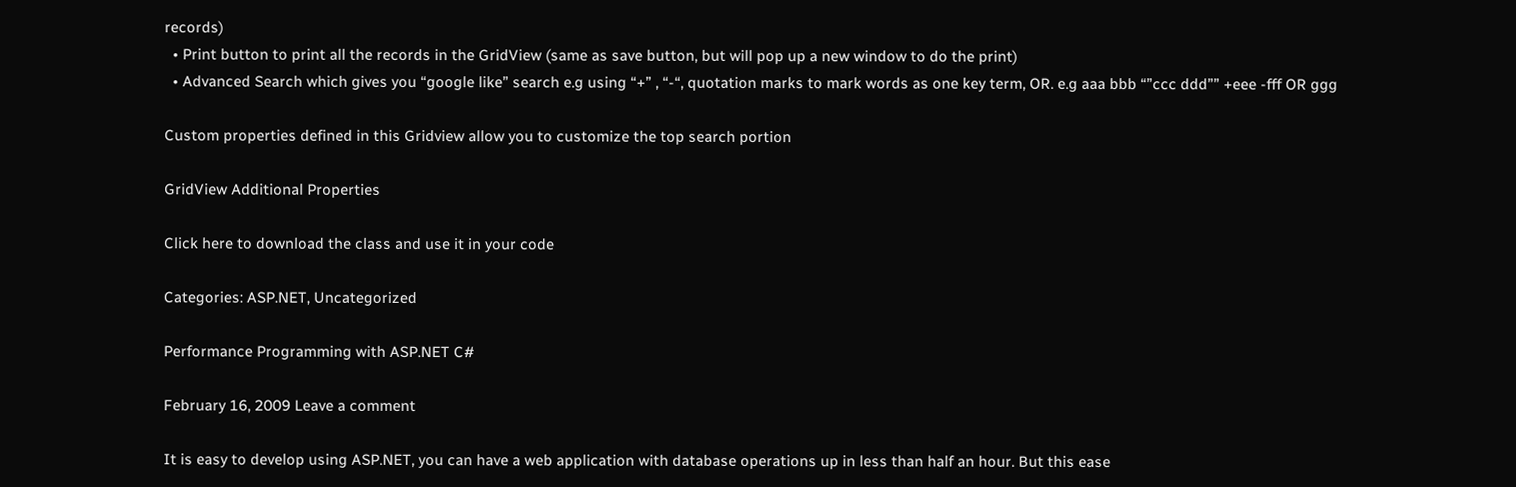records)
  • Print button to print all the records in the GridView (same as save button, but will pop up a new window to do the print)
  • Advanced Search which gives you “google like” search e.g using “+” , “-“, quotation marks to mark words as one key term, OR. e.g aaa bbb “”ccc ddd”” +eee -fff OR ggg

Custom properties defined in this Gridview allow you to customize the top search portion

GridView Additional Properties

Click here to download the class and use it in your code

Categories: ASP.NET, Uncategorized

Performance Programming with ASP.NET C#

February 16, 2009 Leave a comment

It is easy to develop using ASP.NET, you can have a web application with database operations up in less than half an hour. But this ease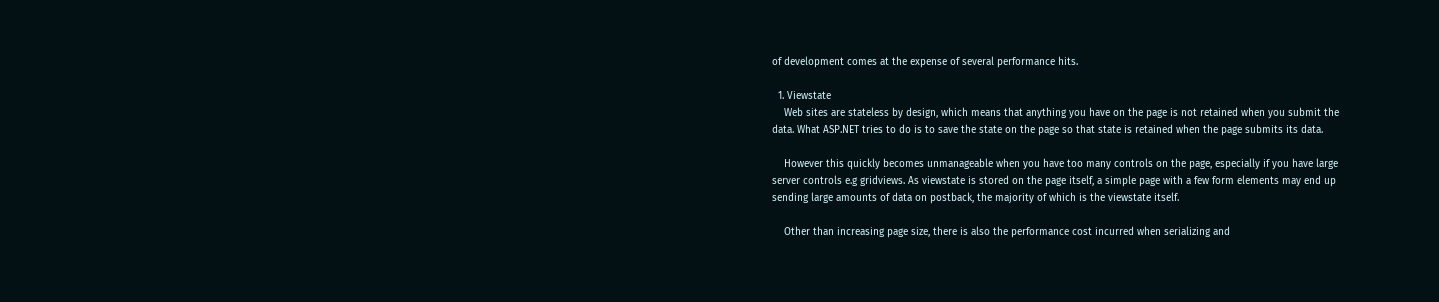of development comes at the expense of several performance hits.

  1. Viewstate
    Web sites are stateless by design, which means that anything you have on the page is not retained when you submit the data. What ASP.NET tries to do is to save the state on the page so that state is retained when the page submits its data.

    However this quickly becomes unmanageable when you have too many controls on the page, especially if you have large server controls e.g gridviews. As viewstate is stored on the page itself, a simple page with a few form elements may end up sending large amounts of data on postback, the majority of which is the viewstate itself.

    Other than increasing page size, there is also the performance cost incurred when serializing and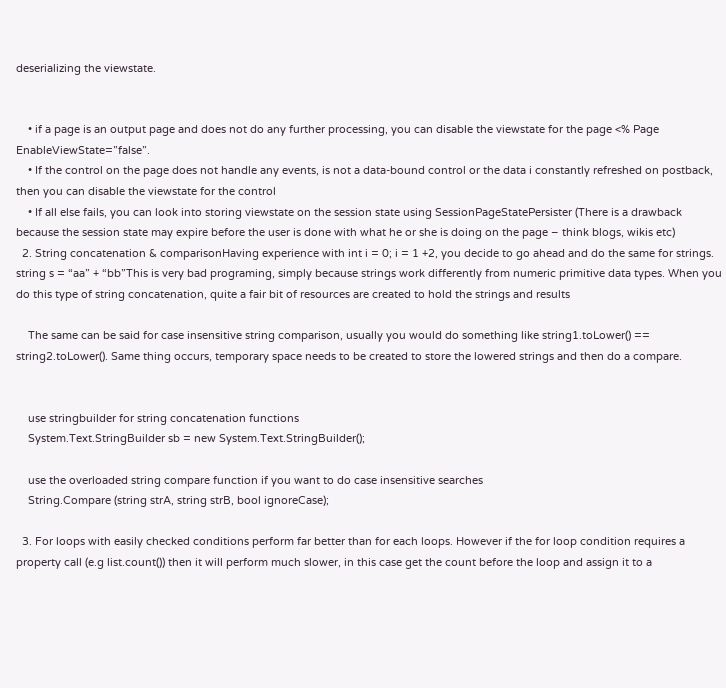deserializing the viewstate.


    • if a page is an output page and does not do any further processing, you can disable the viewstate for the page <% Page EnableViewState=”false”.
    • If the control on the page does not handle any events, is not a data-bound control or the data i constantly refreshed on postback, then you can disable the viewstate for the control
    • If all else fails, you can look into storing viewstate on the session state using SessionPageStatePersister (There is a drawback because the session state may expire before the user is done with what he or she is doing on the page – think blogs, wikis etc)
  2. String concatenation & comparisonHaving experience with int i = 0; i = 1 +2, you decide to go ahead and do the same for strings. string s = “aa” + “bb”This is very bad programing, simply because strings work differently from numeric primitive data types. When you do this type of string concatenation, quite a fair bit of resources are created to hold the strings and results

    The same can be said for case insensitive string comparison, usually you would do something like string1.toLower() == string2.toLower(). Same thing occurs, temporary space needs to be created to store the lowered strings and then do a compare.


    use stringbuilder for string concatenation functions
    System.Text.StringBuilder sb = new System.Text.StringBuilder();

    use the overloaded string compare function if you want to do case insensitive searches
    String.Compare (string strA, string strB, bool ignoreCase);

  3. For loops with easily checked conditions perform far better than for each loops. However if the for loop condition requires a property call (e.g list.count()) then it will perform much slower, in this case get the count before the loop and assign it to a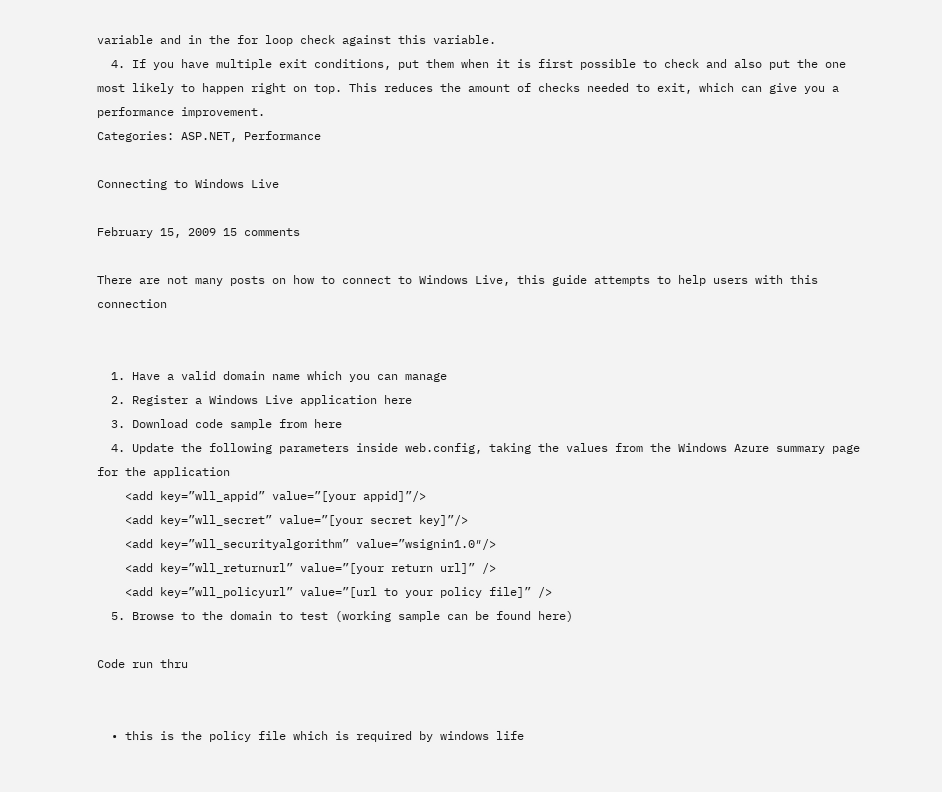variable and in the for loop check against this variable.
  4. If you have multiple exit conditions, put them when it is first possible to check and also put the one most likely to happen right on top. This reduces the amount of checks needed to exit, which can give you a performance improvement.
Categories: ASP.NET, Performance

Connecting to Windows Live

February 15, 2009 15 comments

There are not many posts on how to connect to Windows Live, this guide attempts to help users with this connection


  1. Have a valid domain name which you can manage
  2. Register a Windows Live application here
  3. Download code sample from here
  4. Update the following parameters inside web.config, taking the values from the Windows Azure summary page for the application
    <add key=”wll_appid” value=”[your appid]”/>
    <add key=”wll_secret” value=”[your secret key]”/>
    <add key=”wll_securityalgorithm” value=”wsignin1.0″/>
    <add key=”wll_returnurl” value=”[your return url]” />
    <add key=”wll_policyurl” value=”[url to your policy file]” />
  5. Browse to the domain to test (working sample can be found here)

Code run thru


  • this is the policy file which is required by windows life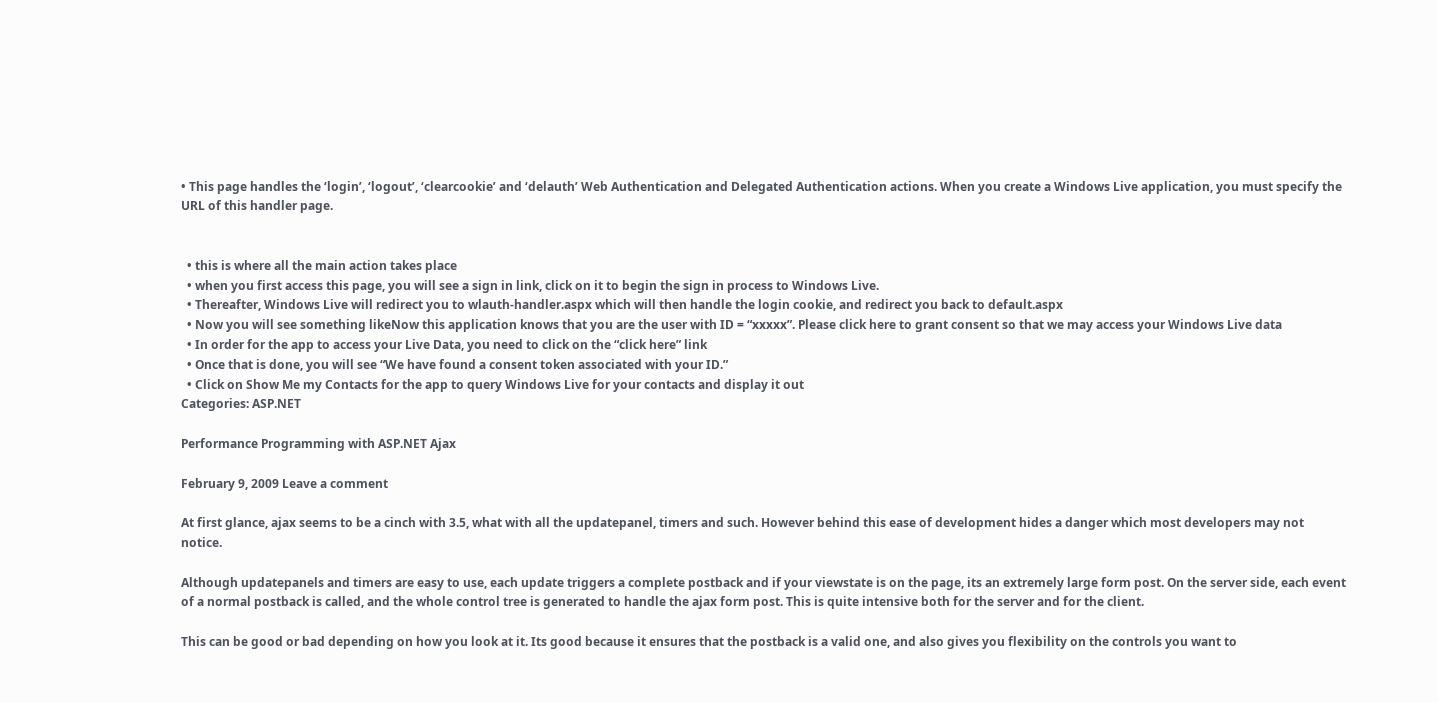• This page handles the ‘login’, ‘logout’, ‘clearcookie’ and ‘delauth’ Web Authentication and Delegated Authentication actions. When you create a Windows Live application, you must specify the URL of this handler page.


  • this is where all the main action takes place
  • when you first access this page, you will see a sign in link, click on it to begin the sign in process to Windows Live.
  • Thereafter, Windows Live will redirect you to wlauth-handler.aspx which will then handle the login cookie, and redirect you back to default.aspx
  • Now you will see something likeNow this application knows that you are the user with ID = “xxxxx”. Please click here to grant consent so that we may access your Windows Live data
  • In order for the app to access your Live Data, you need to click on the “click here” link
  • Once that is done, you will see “We have found a consent token associated with your ID.”
  • Click on Show Me my Contacts for the app to query Windows Live for your contacts and display it out
Categories: ASP.NET

Performance Programming with ASP.NET Ajax

February 9, 2009 Leave a comment

At first glance, ajax seems to be a cinch with 3.5, what with all the updatepanel, timers and such. However behind this ease of development hides a danger which most developers may not notice.

Although updatepanels and timers are easy to use, each update triggers a complete postback and if your viewstate is on the page, its an extremely large form post. On the server side, each event of a normal postback is called, and the whole control tree is generated to handle the ajax form post. This is quite intensive both for the server and for the client.

This can be good or bad depending on how you look at it. Its good because it ensures that the postback is a valid one, and also gives you flexibility on the controls you want to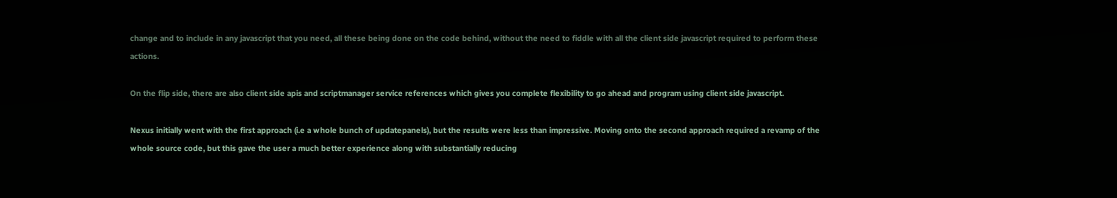change and to include in any javascript that you need, all these being done on the code behind, without the need to fiddle with all the client side javascript required to perform these actions.

On the flip side, there are also client side apis and scriptmanager service references which gives you complete flexibility to go ahead and program using client side javascript.

Nexus initially went with the first approach (i.e a whole bunch of updatepanels), but the results were less than impressive. Moving onto the second approach required a revamp of the whole source code, but this gave the user a much better experience along with substantially reducing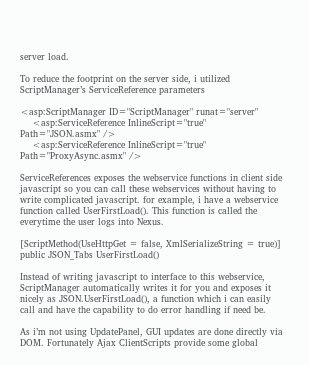server load.

To reduce the footprint on the server side, i utilized ScriptManager’s ServiceReference parameters

<asp:ScriptManager ID="ScriptManager" runat="server"
    <asp:ServiceReference InlineScript="true" Path="JSON.asmx" />
    <asp:ServiceReference InlineScript="true" Path="ProxyAsync.asmx" />

ServiceReferences exposes the webservice functions in client side javascript so you can call these webservices without having to write complicated javascript. for example, i have a webservice function called UserFirstLoad(). This function is called the everytime the user logs into Nexus.

[ScriptMethod(UseHttpGet = false, XmlSerializeString = true)]
public JSON_Tabs UserFirstLoad()

Instead of writing javascript to interface to this webservice, ScriptManager automatically writes it for you and exposes it nicely as JSON.UserFirstLoad(), a function which i can easily call and have the capability to do error handling if need be.

As i’m not using UpdatePanel, GUI updates are done directly via DOM. Fortunately Ajax ClientScripts provide some global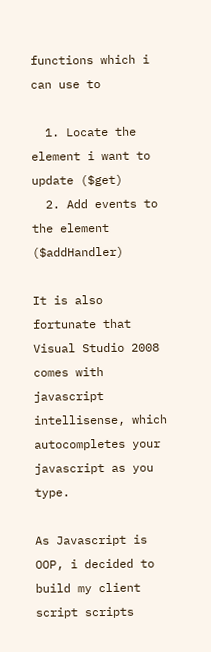functions which i can use to

  1. Locate the element i want to update ($get)
  2. Add events to the element ($addHandler)

It is also fortunate that Visual Studio 2008 comes with javascript intellisense, which autocompletes your javascript as you type.

As Javascript is OOP, i decided to build my client script scripts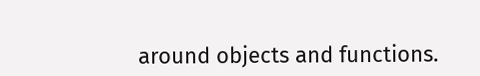around objects and functions.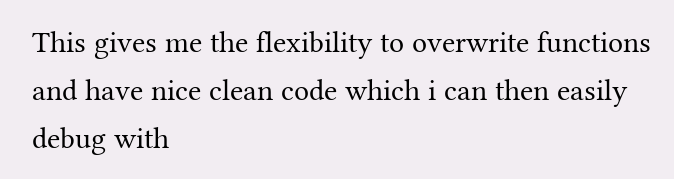This gives me the flexibility to overwrite functions and have nice clean code which i can then easily debug with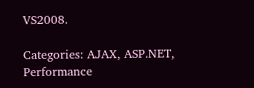VS2008.

Categories: AJAX, ASP.NET, Performance